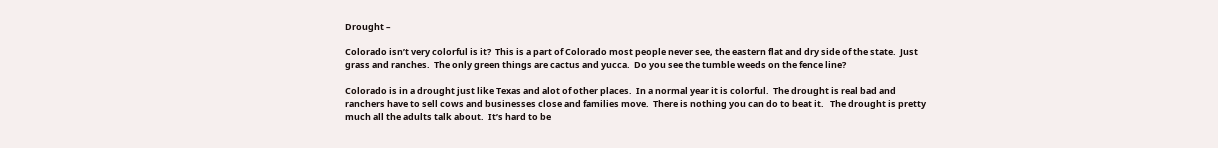Drought –

Colorado isn’t very colorful is it?  This is a part of Colorado most people never see, the eastern flat and dry side of the state.  Just grass and ranches.  The only green things are cactus and yucca.  Do you see the tumble weeds on the fence line?

Colorado is in a drought just like Texas and alot of other places.  In a normal year it is colorful.  The drought is real bad and ranchers have to sell cows and businesses close and families move.  There is nothing you can do to beat it.   The drought is pretty much all the adults talk about.  It’s hard to be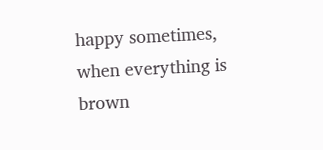happy sometimes, when everything is brown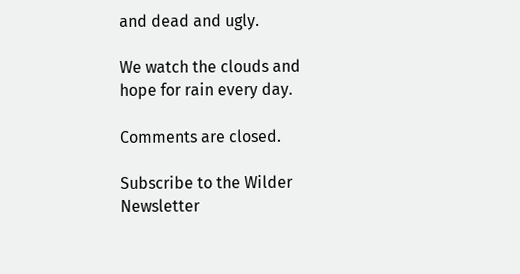and dead and ugly.

We watch the clouds and hope for rain every day.

Comments are closed.

Subscribe to the Wilder Newsletter